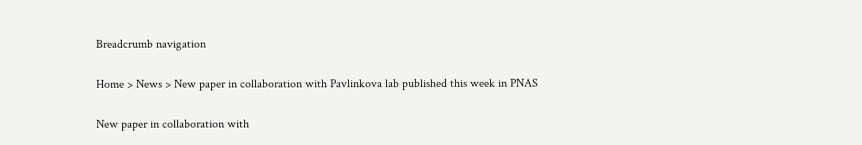Breadcrumb navigation

Home > News > New paper in collaboration with Pavlinkova lab published this week in PNAS

New paper in collaboration with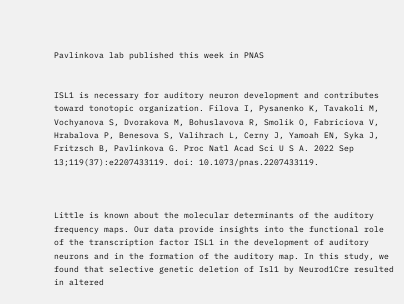Pavlinkova lab published this week in PNAS


ISL1 is necessary for auditory neuron development and contributes toward tonotopic organization. Filova I, Pysanenko K, Tavakoli M, Vochyanova S, Dvorakova M, Bohuslavova R, Smolik O, Fabriciova V, Hrabalova P, Benesova S, Valihrach L, Cerny J, Yamoah EN, Syka J, Fritzsch B, Pavlinkova G. Proc Natl Acad Sci U S A. 2022 Sep 13;119(37):e2207433119. doi: 10.1073/pnas.2207433119.



Little is known about the molecular determinants of the auditory frequency maps. Our data provide insights into the functional role of the transcription factor ISL1 in the development of auditory neurons and in the formation of the auditory map. In this study, we found that selective genetic deletion of Isl1 by Neurod1Cre resulted in altered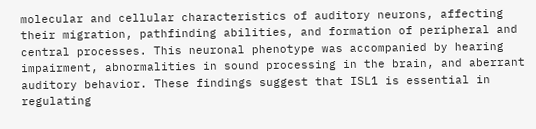molecular and cellular characteristics of auditory neurons, affecting their migration, pathfinding abilities, and formation of peripheral and central processes. This neuronal phenotype was accompanied by hearing impairment, abnormalities in sound processing in the brain, and aberrant auditory behavior. These findings suggest that ISL1 is essential in regulating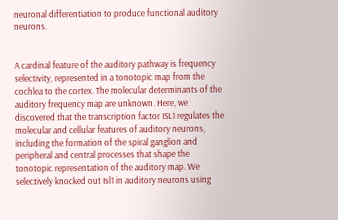neuronal differentiation to produce functional auditory neurons.


A cardinal feature of the auditory pathway is frequency selectivity, represented in a tonotopic map from the cochlea to the cortex. The molecular determinants of the auditory frequency map are unknown. Here, we discovered that the transcription factor ISL1 regulates the molecular and cellular features of auditory neurons, including the formation of the spiral ganglion and peripheral and central processes that shape the tonotopic representation of the auditory map. We selectively knocked out Isl1 in auditory neurons using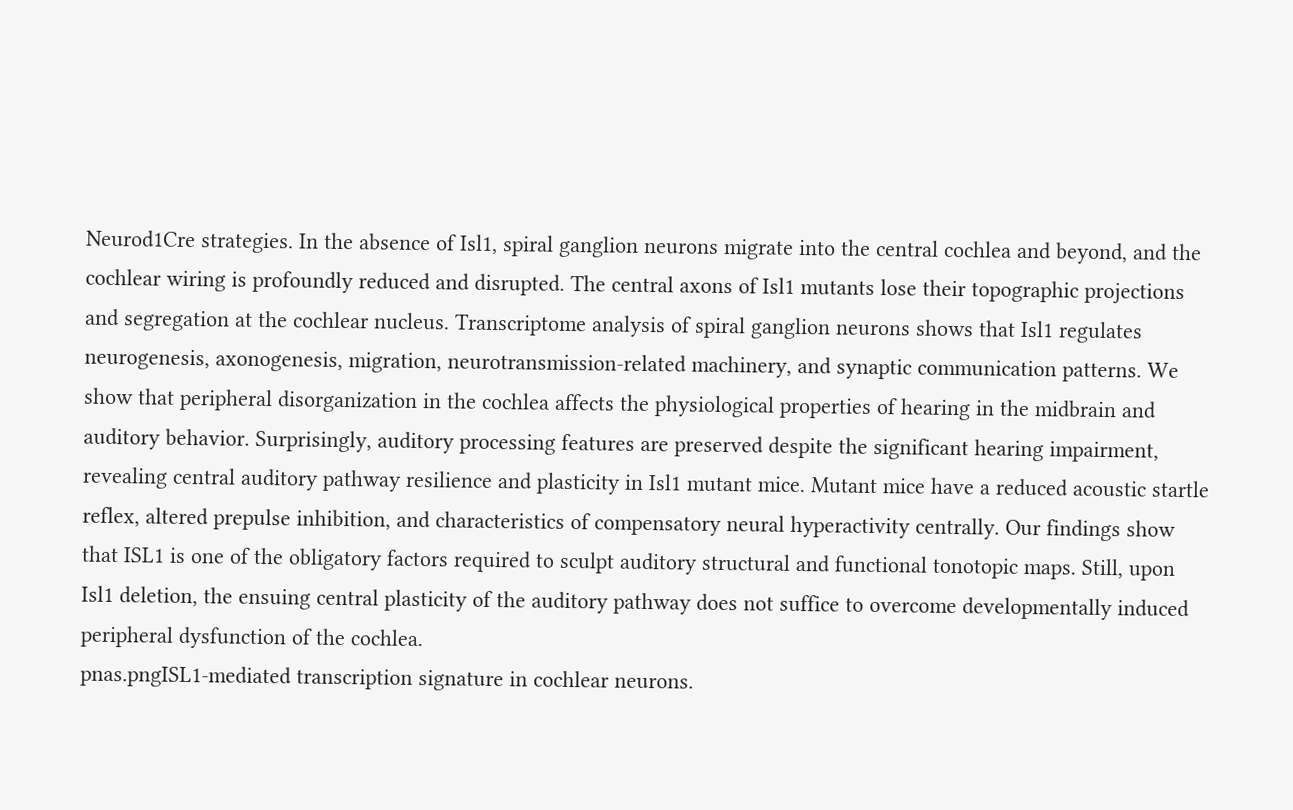Neurod1Cre strategies. In the absence of Isl1, spiral ganglion neurons migrate into the central cochlea and beyond, and the cochlear wiring is profoundly reduced and disrupted. The central axons of Isl1 mutants lose their topographic projections and segregation at the cochlear nucleus. Transcriptome analysis of spiral ganglion neurons shows that Isl1 regulates neurogenesis, axonogenesis, migration, neurotransmission-related machinery, and synaptic communication patterns. We show that peripheral disorganization in the cochlea affects the physiological properties of hearing in the midbrain and auditory behavior. Surprisingly, auditory processing features are preserved despite the significant hearing impairment, revealing central auditory pathway resilience and plasticity in Isl1 mutant mice. Mutant mice have a reduced acoustic startle reflex, altered prepulse inhibition, and characteristics of compensatory neural hyperactivity centrally. Our findings show that ISL1 is one of the obligatory factors required to sculpt auditory structural and functional tonotopic maps. Still, upon Isl1 deletion, the ensuing central plasticity of the auditory pathway does not suffice to overcome developmentally induced peripheral dysfunction of the cochlea.
pnas.pngISL1-mediated transcription signature in cochlear neurons.